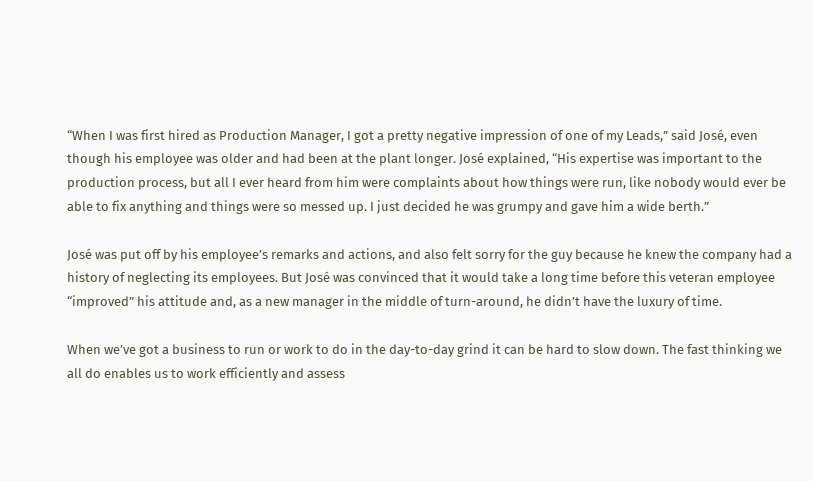“When I was first hired as Production Manager, I got a pretty negative impression of one of my Leads,” said José, even though his employee was older and had been at the plant longer. José explained, “His expertise was important to the production process, but all I ever heard from him were complaints about how things were run, like nobody would ever be able to fix anything and things were so messed up. I just decided he was grumpy and gave him a wide berth.”

José was put off by his employee’s remarks and actions, and also felt sorry for the guy because he knew the company had a history of neglecting its employees. But José was convinced that it would take a long time before this veteran employee “improved” his attitude and, as a new manager in the middle of turn-around, he didn’t have the luxury of time.

When we’ve got a business to run or work to do in the day-to-day grind it can be hard to slow down. The fast thinking we all do enables us to work efficiently and assess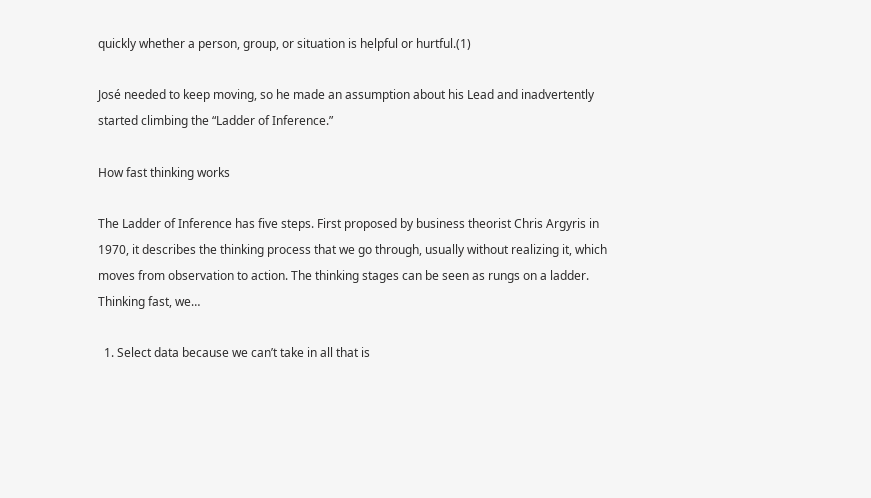quickly whether a person, group, or situation is helpful or hurtful.(1)

José needed to keep moving, so he made an assumption about his Lead and inadvertently started climbing the “Ladder of Inference.”

How fast thinking works

The Ladder of Inference has five steps. First proposed by business theorist Chris Argyris in 1970, it describes the thinking process that we go through, usually without realizing it, which moves from observation to action. The thinking stages can be seen as rungs on a ladder. Thinking fast, we…

  1. Select data because we can’t take in all that is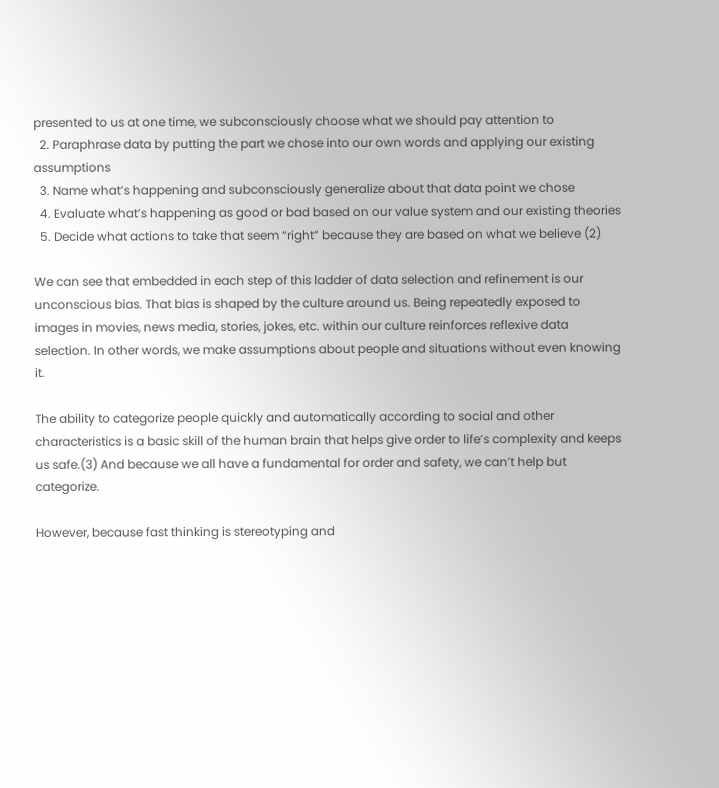presented to us at one time, we subconsciously choose what we should pay attention to
  2. Paraphrase data by putting the part we chose into our own words and applying our existing assumptions
  3. Name what’s happening and subconsciously generalize about that data point we chose
  4. Evaluate what’s happening as good or bad based on our value system and our existing theories
  5. Decide what actions to take that seem “right” because they are based on what we believe (2)

We can see that embedded in each step of this ladder of data selection and refinement is our unconscious bias. That bias is shaped by the culture around us. Being repeatedly exposed to images in movies, news media, stories, jokes, etc. within our culture reinforces reflexive data selection. In other words, we make assumptions about people and situations without even knowing it.

The ability to categorize people quickly and automatically according to social and other characteristics is a basic skill of the human brain that helps give order to life’s complexity and keeps us safe.(3) And because we all have a fundamental for order and safety, we can’t help but categorize.

However, because fast thinking is stereotyping and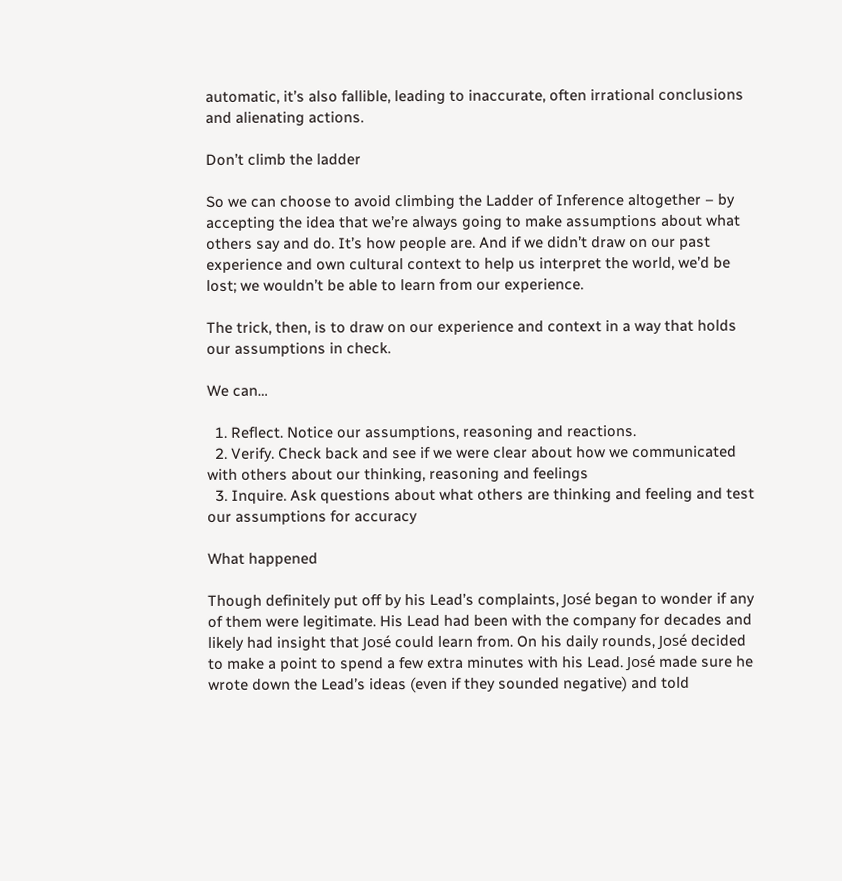automatic, it’s also fallible, leading to inaccurate, often irrational conclusions and alienating actions.

Don’t climb the ladder

So we can choose to avoid climbing the Ladder of Inference altogether – by accepting the idea that we’re always going to make assumptions about what others say and do. It’s how people are. And if we didn’t draw on our past experience and own cultural context to help us interpret the world, we’d be lost; we wouldn’t be able to learn from our experience.

The trick, then, is to draw on our experience and context in a way that holds our assumptions in check.

We can…

  1. Reflect. Notice our assumptions, reasoning and reactions.
  2. Verify. Check back and see if we were clear about how we communicated with others about our thinking, reasoning and feelings
  3. Inquire. Ask questions about what others are thinking and feeling and test our assumptions for accuracy

What happened

Though definitely put off by his Lead’s complaints, José began to wonder if any of them were legitimate. His Lead had been with the company for decades and likely had insight that José could learn from. On his daily rounds, José decided to make a point to spend a few extra minutes with his Lead. José made sure he wrote down the Lead’s ideas (even if they sounded negative) and told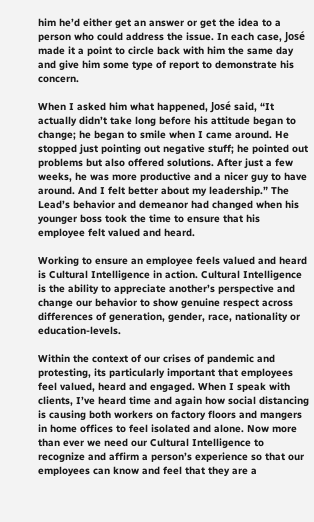him he’d either get an answer or get the idea to a person who could address the issue. In each case, José made it a point to circle back with him the same day and give him some type of report to demonstrate his concern.

When I asked him what happened, José said, “It actually didn’t take long before his attitude began to change; he began to smile when I came around. He stopped just pointing out negative stuff; he pointed out problems but also offered solutions. After just a few weeks, he was more productive and a nicer guy to have around. And I felt better about my leadership.” The Lead’s behavior and demeanor had changed when his younger boss took the time to ensure that his employee felt valued and heard.

Working to ensure an employee feels valued and heard is Cultural Intelligence in action. Cultural Intelligence is the ability to appreciate another’s perspective and change our behavior to show genuine respect across differences of generation, gender, race, nationality or education-levels.

Within the context of our crises of pandemic and protesting, its particularly important that employees feel valued, heard and engaged. When I speak with clients, I’ve heard time and again how social distancing is causing both workers on factory floors and mangers in home offices to feel isolated and alone. Now more than ever we need our Cultural Intelligence to recognize and affirm a person’s experience so that our employees can know and feel that they are a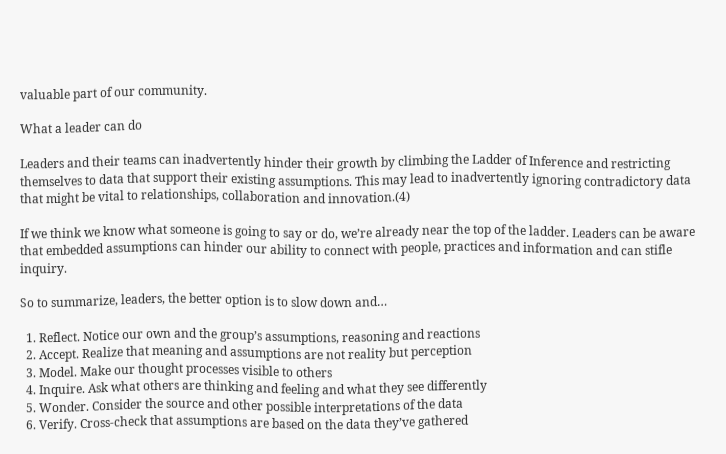valuable part of our community.

What a leader can do

Leaders and their teams can inadvertently hinder their growth by climbing the Ladder of Inference and restricting themselves to data that support their existing assumptions. This may lead to inadvertently ignoring contradictory data that might be vital to relationships, collaboration and innovation.(4)

If we think we know what someone is going to say or do, we’re already near the top of the ladder. Leaders can be aware that embedded assumptions can hinder our ability to connect with people, practices and information and can stifle inquiry.

So to summarize, leaders, the better option is to slow down and…

  1. Reflect. Notice our own and the group’s assumptions, reasoning and reactions
  2. Accept. Realize that meaning and assumptions are not reality but perception
  3. Model. Make our thought processes visible to others
  4. Inquire. Ask what others are thinking and feeling and what they see differently
  5. Wonder. Consider the source and other possible interpretations of the data
  6. Verify. Cross-check that assumptions are based on the data they’ve gathered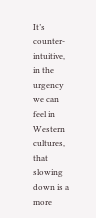It’s counter-intuitive, in the urgency we can feel in Western cultures, that slowing down is a more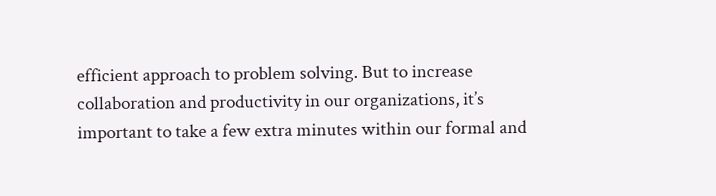efficient approach to problem solving. But to increase collaboration and productivity in our organizations, it’s important to take a few extra minutes within our formal and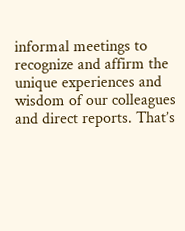informal meetings to recognize and affirm the unique experiences and wisdom of our colleagues and direct reports. That’s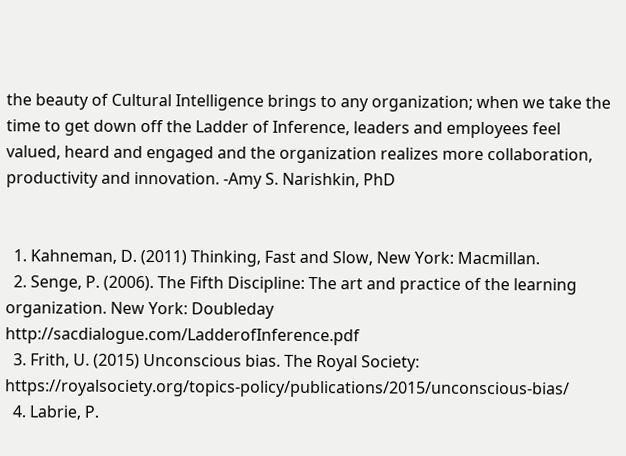the beauty of Cultural Intelligence brings to any organization; when we take the time to get down off the Ladder of Inference, leaders and employees feel valued, heard and engaged and the organization realizes more collaboration, productivity and innovation. -Amy S. Narishkin, PhD


  1. Kahneman, D. (2011) Thinking, Fast and Slow, New York: Macmillan.
  2. Senge, P. (2006). The Fifth Discipline: The art and practice of the learning organization. New York: Doubleday http://sacdialogue.com/LadderofInference.pdf
  3. Frith, U. (2015) Unconscious bias. The Royal Society: https://royalsociety.org/topics-policy/publications/2015/unconscious-bias/
  4. Labrie, P.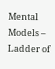Mental Models – Ladder of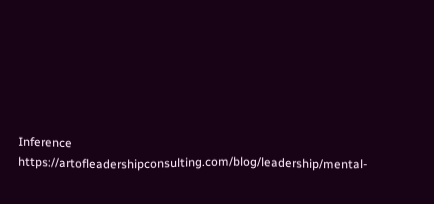Inference https://artofleadershipconsulting.com/blog/leadership/mental-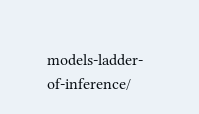models-ladder-of-inference/